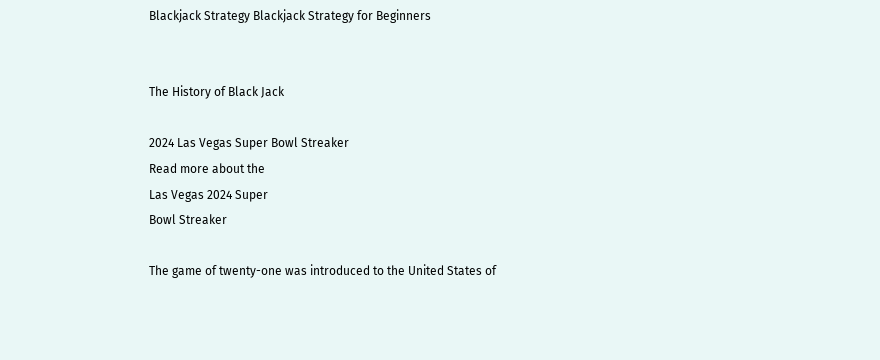Blackjack Strategy Blackjack Strategy for Beginners


The History of Black Jack

2024 Las Vegas Super Bowl Streaker
Read more about the
Las Vegas 2024 Super
Bowl Streaker

The game of twenty-one was introduced to the United States of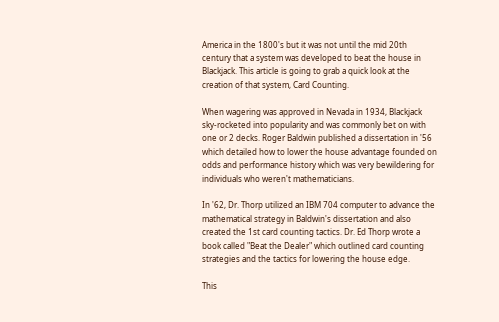America in the 1800's but it was not until the mid 20th century that a system was developed to beat the house in Blackjack. This article is going to grab a quick look at the creation of that system, Card Counting.

When wagering was approved in Nevada in 1934, Blackjack sky-rocketed into popularity and was commonly bet on with one or 2 decks. Roger Baldwin published a dissertation in '56 which detailed how to lower the house advantage founded on odds and performance history which was very bewildering for individuals who weren't mathematicians.

In '62, Dr. Thorp utilized an IBM 704 computer to advance the mathematical strategy in Baldwin's dissertation and also created the 1st card counting tactics. Dr. Ed Thorp wrote a book called "Beat the Dealer" which outlined card counting strategies and the tactics for lowering the house edge.

This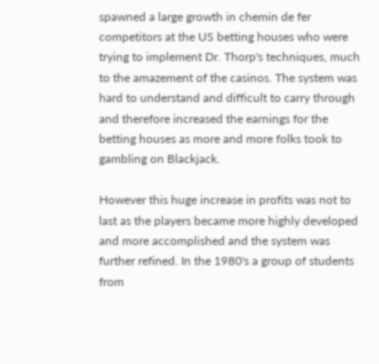spawned a large growth in chemin de fer competitors at the US betting houses who were trying to implement Dr. Thorp's techniques, much to the amazement of the casinos. The system was hard to understand and difficult to carry through and therefore increased the earnings for the betting houses as more and more folks took to gambling on Blackjack.

However this huge increase in profits was not to last as the players became more highly developed and more accomplished and the system was further refined. In the 1980's a group of students from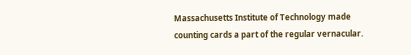Massachusetts Institute of Technology made counting cards a part of the regular vernacular.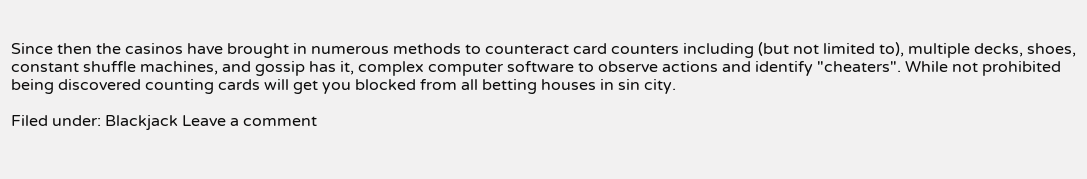Since then the casinos have brought in numerous methods to counteract card counters including (but not limited to), multiple decks, shoes, constant shuffle machines, and gossip has it, complex computer software to observe actions and identify "cheaters". While not prohibited being discovered counting cards will get you blocked from all betting houses in sin city.

Filed under: Blackjack Leave a comment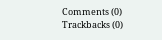Comments (0) Trackbacks (0)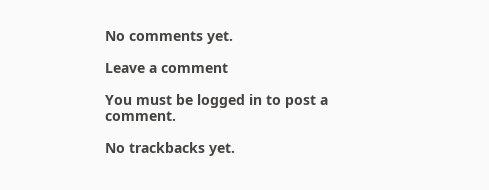No comments yet.

Leave a comment

You must be logged in to post a comment.

No trackbacks yet.